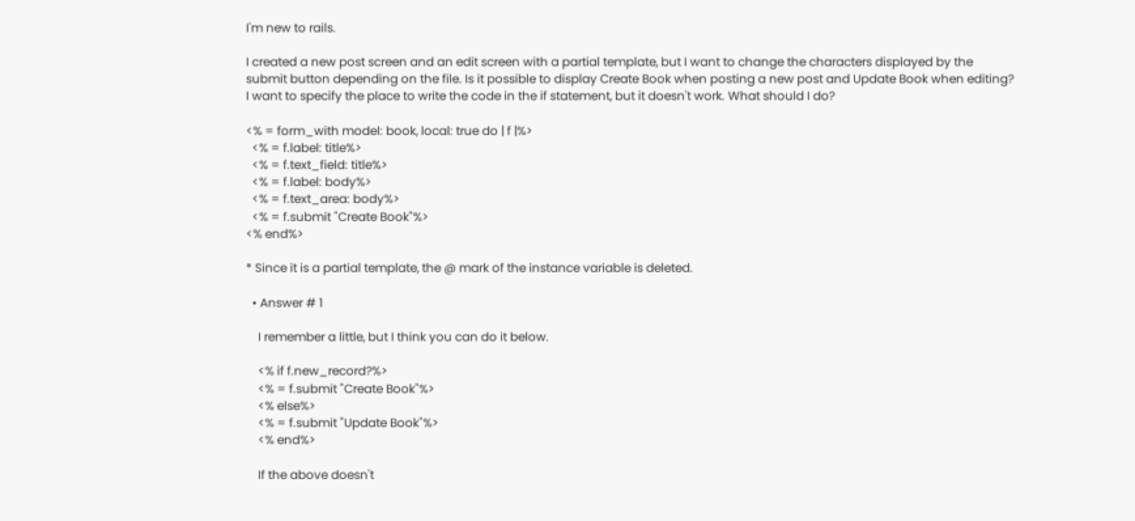I'm new to rails.

I created a new post screen and an edit screen with a partial template, but I want to change the characters displayed by the submit button depending on the file. Is it possible to display Create Book when posting a new post and Update Book when editing?
I want to specify the place to write the code in the if statement, but it doesn't work. What should I do?

<% = form_with model: book, local: true do | f |%>
  <% = f.label: title%>
  <% = f.text_field: title%>
  <% = f.label: body%>
  <% = f.text_area: body%>
  <% = f.submit "Create Book"%>
<% end%>

* Since it is a partial template, the @ mark of the instance variable is deleted.

  • Answer # 1

    I remember a little, but I think you can do it below.

    <% if f.new_record?%>
    <% = f.submit "Create Book"%>
    <% else%>
    <% = f.submit "Update Book"%>
    <% end%>

    If the above doesn't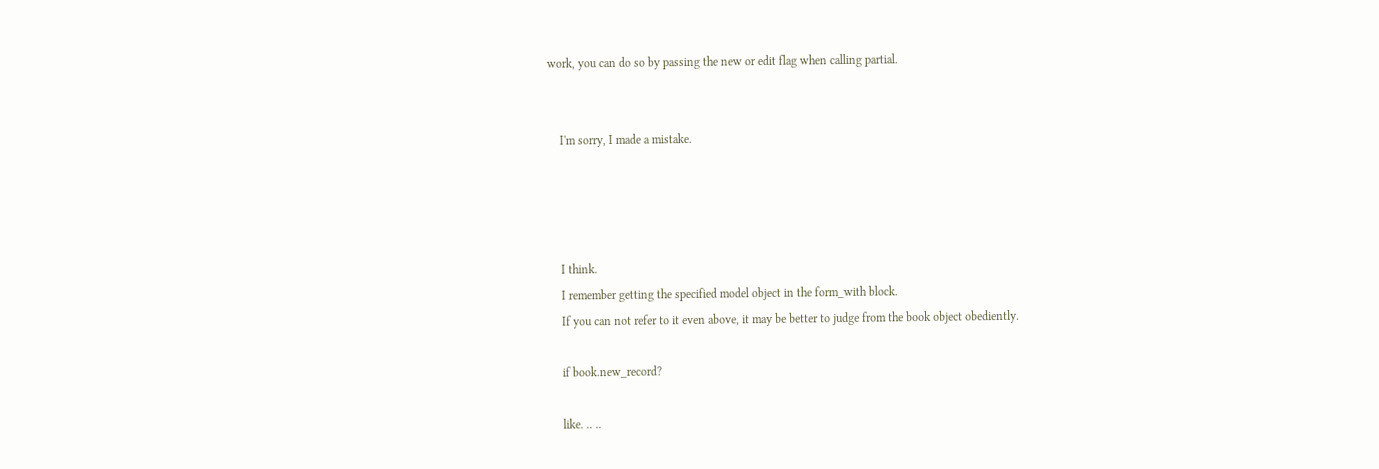work, you can do so by passing the new or edit flag when calling partial.


    I'm sorry, I made a mistake.




    I think.
    I remember getting the specified model object in the form_with block.
    If you can not refer to it even above, it may be better to judge from the book object obediently.

    if book.new_record?

    like. .. ..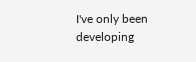I've only been developing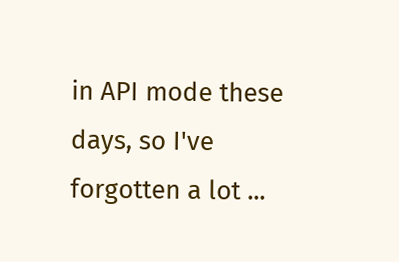in API mode these days, so I've forgotten a lot ...